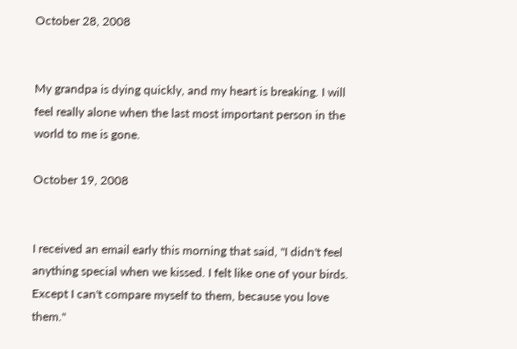October 28, 2008


My grandpa is dying quickly, and my heart is breaking. I will feel really alone when the last most important person in the world to me is gone.

October 19, 2008


I received an email early this morning that said, "I didn't feel anything special when we kissed. I felt like one of your birds. Except I can't compare myself to them, because you love them."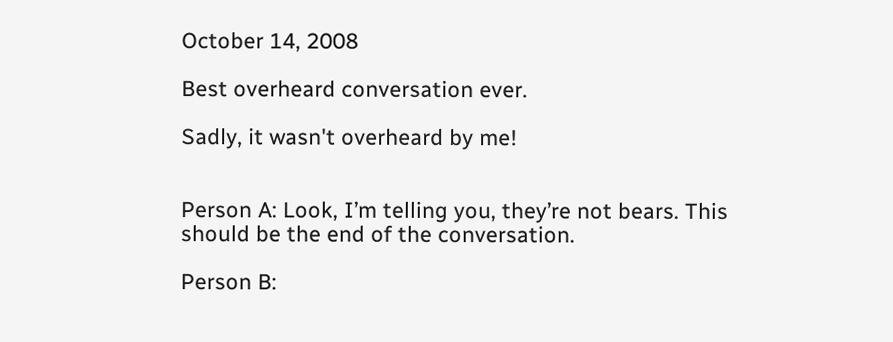October 14, 2008

Best overheard conversation ever.

Sadly, it wasn't overheard by me!


Person A: Look, I’m telling you, they’re not bears. This should be the end of the conversation.

Person B: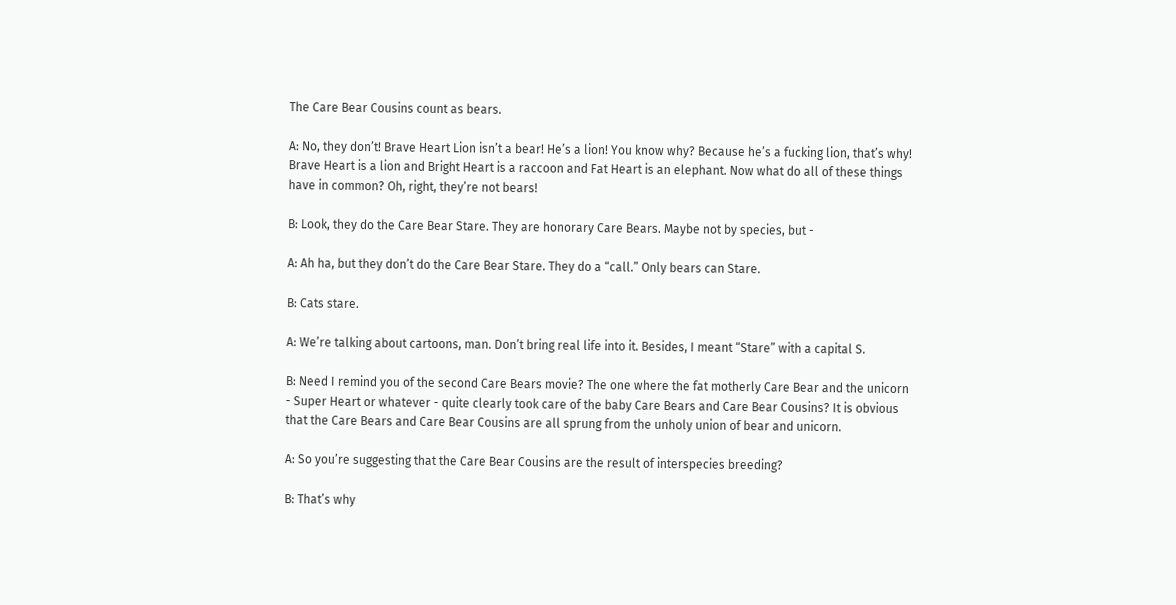The Care Bear Cousins count as bears.

A: No, they don’t! Brave Heart Lion isn’t a bear! He’s a lion! You know why? Because he’s a fucking lion, that’s why! Brave Heart is a lion and Bright Heart is a raccoon and Fat Heart is an elephant. Now what do all of these things have in common? Oh, right, they’re not bears!

B: Look, they do the Care Bear Stare. They are honorary Care Bears. Maybe not by species, but -

A: Ah ha, but they don’t do the Care Bear Stare. They do a “call.” Only bears can Stare.

B: Cats stare.

A: We’re talking about cartoons, man. Don’t bring real life into it. Besides, I meant “Stare” with a capital S.

B: Need I remind you of the second Care Bears movie? The one where the fat motherly Care Bear and the unicorn - Super Heart or whatever - quite clearly took care of the baby Care Bears and Care Bear Cousins? It is obvious that the Care Bears and Care Bear Cousins are all sprung from the unholy union of bear and unicorn.

A: So you’re suggesting that the Care Bear Cousins are the result of interspecies breeding?

B: That’s why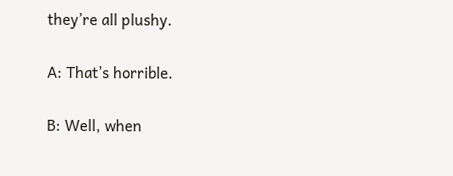they’re all plushy.

A: That’s horrible.

B: Well, when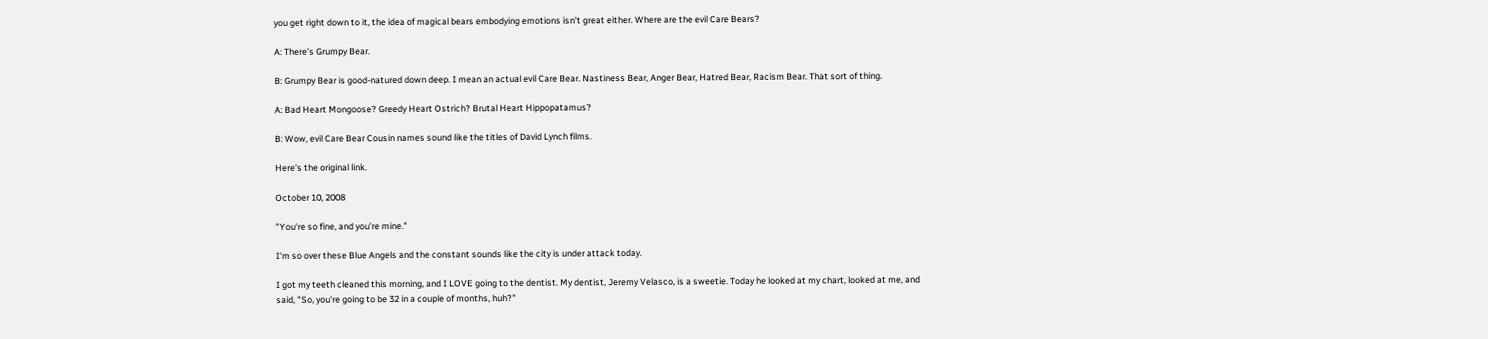you get right down to it, the idea of magical bears embodying emotions isn’t great either. Where are the evil Care Bears?

A: There’s Grumpy Bear.

B: Grumpy Bear is good-natured down deep. I mean an actual evil Care Bear. Nastiness Bear, Anger Bear, Hatred Bear, Racism Bear. That sort of thing.

A: Bad Heart Mongoose? Greedy Heart Ostrich? Brutal Heart Hippopatamus?

B: Wow, evil Care Bear Cousin names sound like the titles of David Lynch films.

Here's the original link.

October 10, 2008

"You're so fine, and you're mine."

I'm so over these Blue Angels and the constant sounds like the city is under attack today.

I got my teeth cleaned this morning, and I LOVE going to the dentist. My dentist, Jeremy Velasco, is a sweetie. Today he looked at my chart, looked at me, and said, "So, you're going to be 32 in a couple of months, huh?"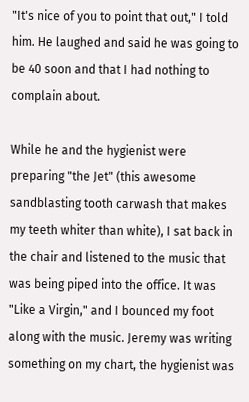"It's nice of you to point that out," I told him. He laughed and said he was going to be 40 soon and that I had nothing to complain about.

While he and the hygienist were preparing "the Jet" (this awesome sandblasting tooth carwash that makes my teeth whiter than white), I sat back in the chair and listened to the music that was being piped into the office. It was "Like a Virgin," and I bounced my foot along with the music. Jeremy was writing something on my chart, the hygienist was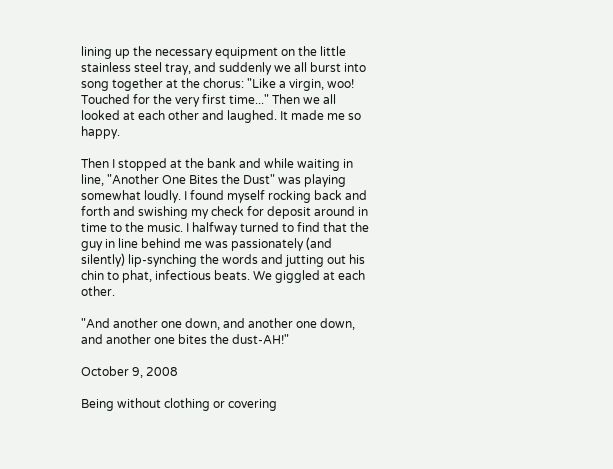lining up the necessary equipment on the little stainless steel tray, and suddenly we all burst into song together at the chorus: "Like a virgin, woo! Touched for the very first time..." Then we all looked at each other and laughed. It made me so happy.

Then I stopped at the bank and while waiting in line, "Another One Bites the Dust" was playing somewhat loudly. I found myself rocking back and forth and swishing my check for deposit around in time to the music. I halfway turned to find that the guy in line behind me was passionately (and silently) lip-synching the words and jutting out his chin to phat, infectious beats. We giggled at each other.

"And another one down, and another one down, and another one bites the dust-AH!"

October 9, 2008

Being without clothing or covering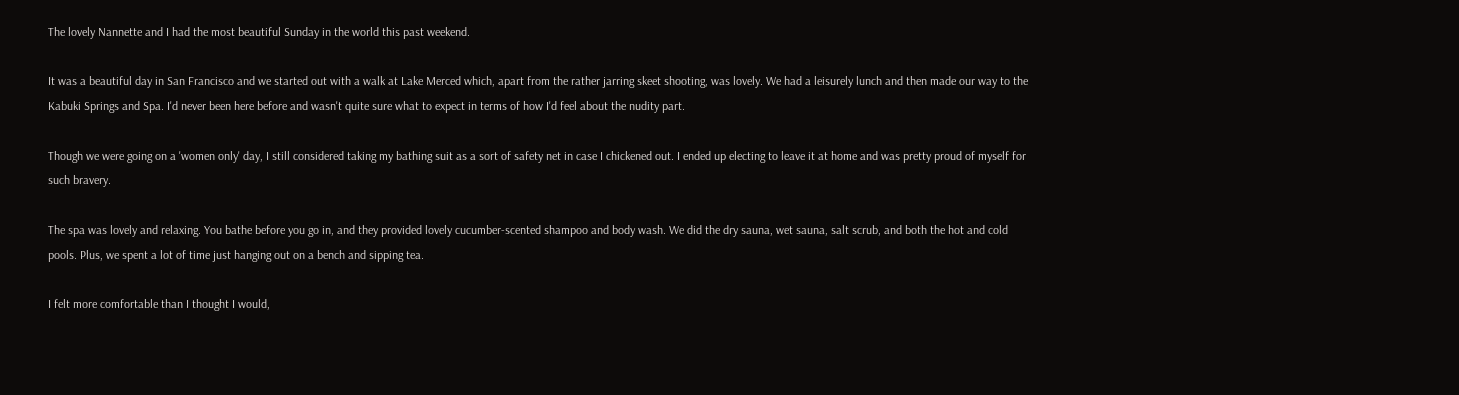The lovely Nannette and I had the most beautiful Sunday in the world this past weekend.

It was a beautiful day in San Francisco and we started out with a walk at Lake Merced which, apart from the rather jarring skeet shooting, was lovely. We had a leisurely lunch and then made our way to the Kabuki Springs and Spa. I'd never been here before and wasn't quite sure what to expect in terms of how I'd feel about the nudity part.

Though we were going on a 'women only' day, I still considered taking my bathing suit as a sort of safety net in case I chickened out. I ended up electing to leave it at home and was pretty proud of myself for such bravery.

The spa was lovely and relaxing. You bathe before you go in, and they provided lovely cucumber-scented shampoo and body wash. We did the dry sauna, wet sauna, salt scrub, and both the hot and cold pools. Plus, we spent a lot of time just hanging out on a bench and sipping tea.

I felt more comfortable than I thought I would,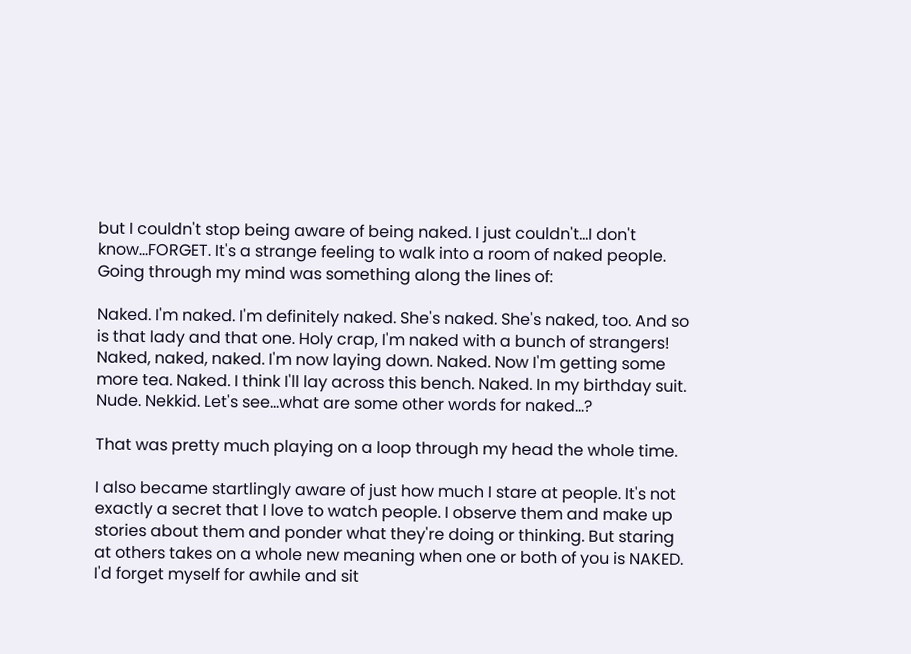but I couldn't stop being aware of being naked. I just couldn't...I don't know...FORGET. It's a strange feeling to walk into a room of naked people. Going through my mind was something along the lines of:

Naked. I'm naked. I'm definitely naked. She's naked. She's naked, too. And so is that lady and that one. Holy crap, I'm naked with a bunch of strangers! Naked, naked, naked. I'm now laying down. Naked. Now I'm getting some more tea. Naked. I think I'll lay across this bench. Naked. In my birthday suit. Nude. Nekkid. Let's see...what are some other words for naked...?

That was pretty much playing on a loop through my head the whole time.

I also became startlingly aware of just how much I stare at people. It's not exactly a secret that I love to watch people. I observe them and make up stories about them and ponder what they're doing or thinking. But staring at others takes on a whole new meaning when one or both of you is NAKED. I'd forget myself for awhile and sit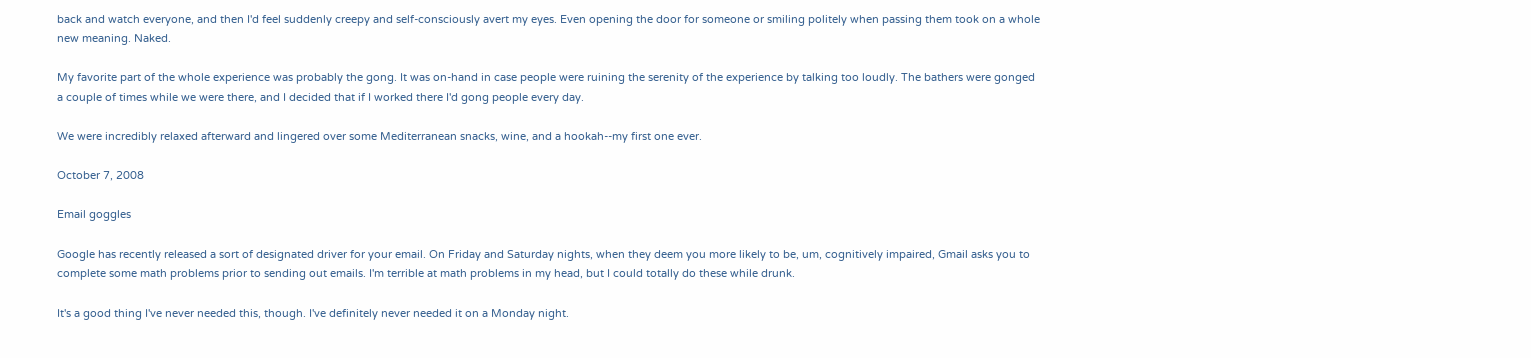back and watch everyone, and then I'd feel suddenly creepy and self-consciously avert my eyes. Even opening the door for someone or smiling politely when passing them took on a whole new meaning. Naked.

My favorite part of the whole experience was probably the gong. It was on-hand in case people were ruining the serenity of the experience by talking too loudly. The bathers were gonged a couple of times while we were there, and I decided that if I worked there I'd gong people every day.

We were incredibly relaxed afterward and lingered over some Mediterranean snacks, wine, and a hookah--my first one ever.

October 7, 2008

Email goggles

Google has recently released a sort of designated driver for your email. On Friday and Saturday nights, when they deem you more likely to be, um, cognitively impaired, Gmail asks you to complete some math problems prior to sending out emails. I'm terrible at math problems in my head, but I could totally do these while drunk.

It's a good thing I've never needed this, though. I've definitely never needed it on a Monday night.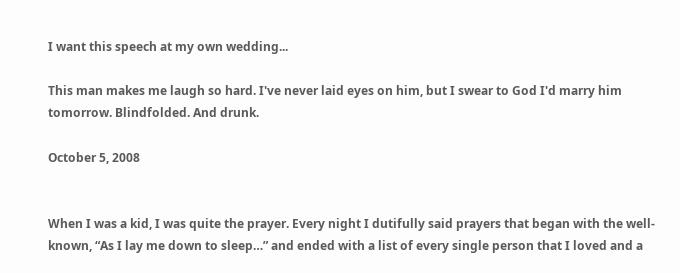I want this speech at my own wedding...

This man makes me laugh so hard. I've never laid eyes on him, but I swear to God I'd marry him tomorrow. Blindfolded. And drunk.

October 5, 2008


When I was a kid, I was quite the prayer. Every night I dutifully said prayers that began with the well-known, “As I lay me down to sleep…” and ended with a list of every single person that I loved and a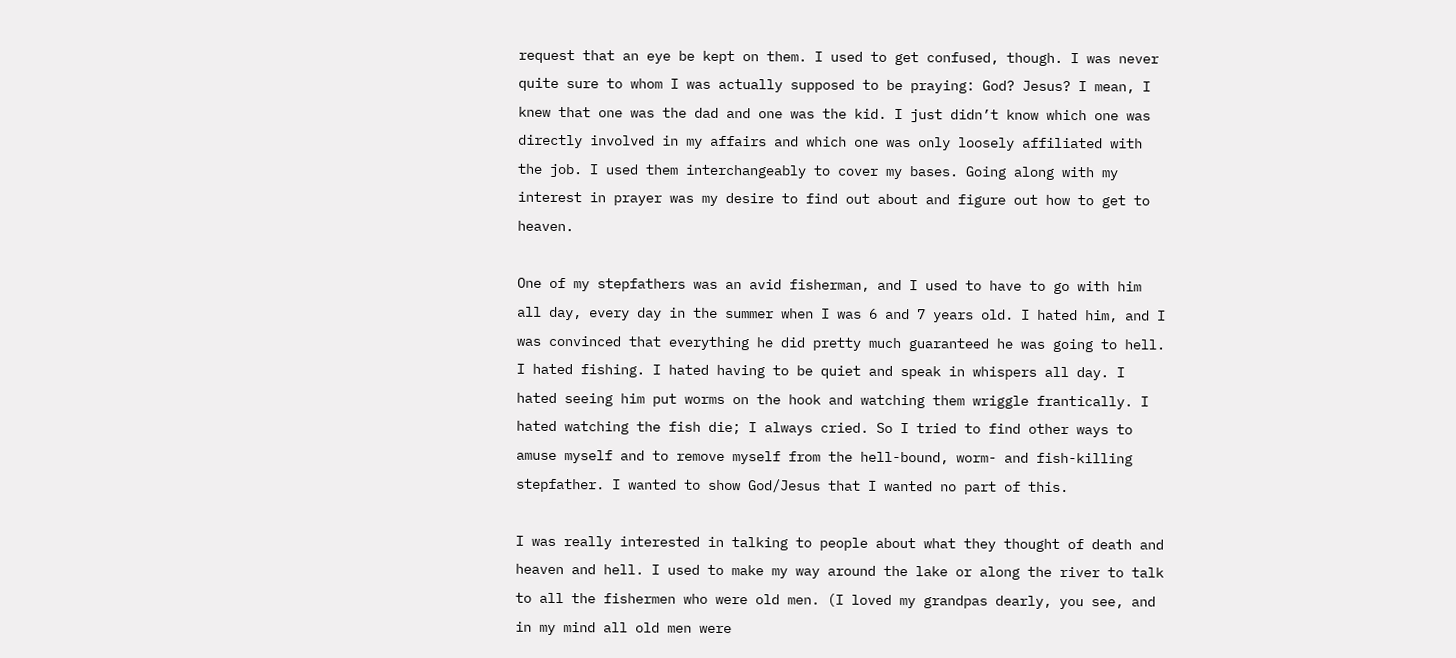request that an eye be kept on them. I used to get confused, though. I was never quite sure to whom I was actually supposed to be praying: God? Jesus? I mean, I knew that one was the dad and one was the kid. I just didn’t know which one was directly involved in my affairs and which one was only loosely affiliated with the job. I used them interchangeably to cover my bases. Going along with my interest in prayer was my desire to find out about and figure out how to get to heaven.

One of my stepfathers was an avid fisherman, and I used to have to go with him all day, every day in the summer when I was 6 and 7 years old. I hated him, and I was convinced that everything he did pretty much guaranteed he was going to hell. I hated fishing. I hated having to be quiet and speak in whispers all day. I hated seeing him put worms on the hook and watching them wriggle frantically. I hated watching the fish die; I always cried. So I tried to find other ways to amuse myself and to remove myself from the hell-bound, worm- and fish-killing stepfather. I wanted to show God/Jesus that I wanted no part of this.

I was really interested in talking to people about what they thought of death and heaven and hell. I used to make my way around the lake or along the river to talk to all the fishermen who were old men. (I loved my grandpas dearly, you see, and in my mind all old men were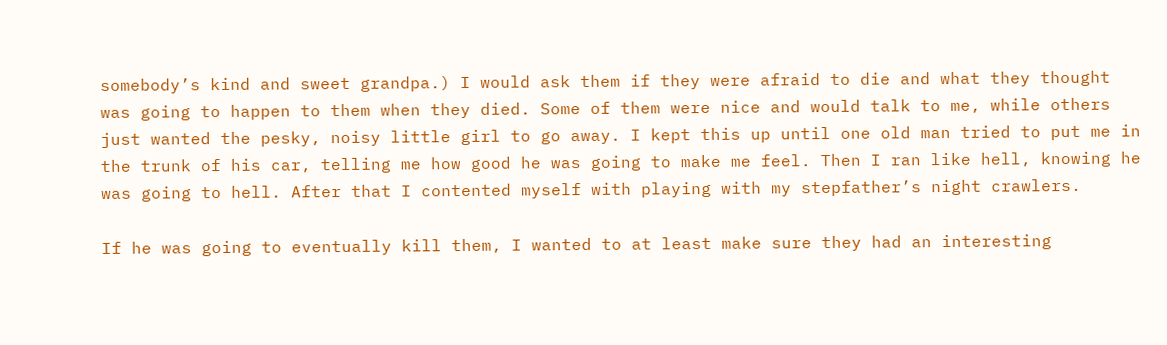somebody’s kind and sweet grandpa.) I would ask them if they were afraid to die and what they thought was going to happen to them when they died. Some of them were nice and would talk to me, while others just wanted the pesky, noisy little girl to go away. I kept this up until one old man tried to put me in the trunk of his car, telling me how good he was going to make me feel. Then I ran like hell, knowing he was going to hell. After that I contented myself with playing with my stepfather’s night crawlers.

If he was going to eventually kill them, I wanted to at least make sure they had an interesting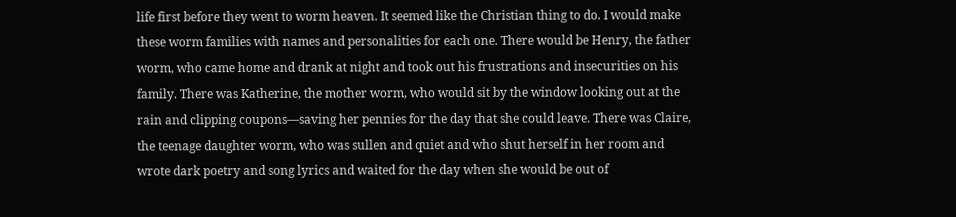life first before they went to worm heaven. It seemed like the Christian thing to do. I would make these worm families with names and personalities for each one. There would be Henry, the father worm, who came home and drank at night and took out his frustrations and insecurities on his family. There was Katherine, the mother worm, who would sit by the window looking out at the rain and clipping coupons—saving her pennies for the day that she could leave. There was Claire, the teenage daughter worm, who was sullen and quiet and who shut herself in her room and wrote dark poetry and song lyrics and waited for the day when she would be out of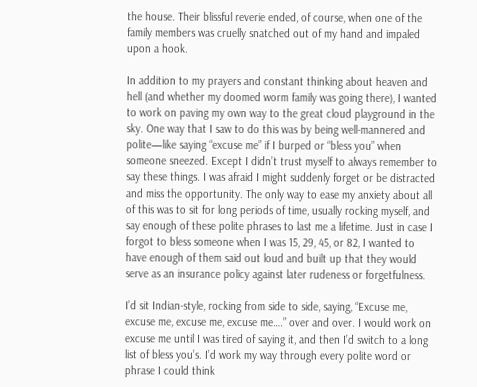the house. Their blissful reverie ended, of course, when one of the family members was cruelly snatched out of my hand and impaled upon a hook.

In addition to my prayers and constant thinking about heaven and hell (and whether my doomed worm family was going there), I wanted to work on paving my own way to the great cloud playground in the sky. One way that I saw to do this was by being well-mannered and polite—like saying “excuse me” if I burped or “bless you” when someone sneezed. Except I didn’t trust myself to always remember to say these things. I was afraid I might suddenly forget or be distracted and miss the opportunity. The only way to ease my anxiety about all of this was to sit for long periods of time, usually rocking myself, and say enough of these polite phrases to last me a lifetime. Just in case I forgot to bless someone when I was 15, 29, 45, or 82, I wanted to have enough of them said out loud and built up that they would serve as an insurance policy against later rudeness or forgetfulness.

I’d sit Indian-style, rocking from side to side, saying, “Excuse me, excuse me, excuse me, excuse me….” over and over. I would work on excuse me until I was tired of saying it, and then I’d switch to a long list of bless you’s. I’d work my way through every polite word or phrase I could think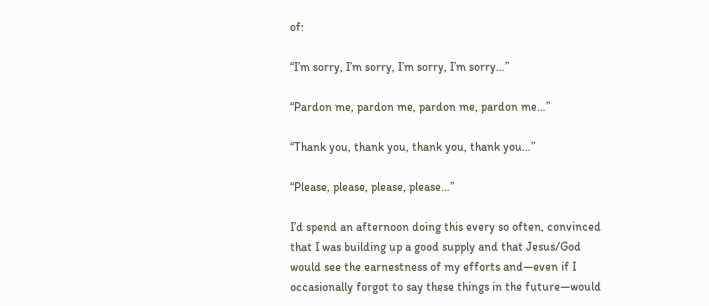of:

“I’m sorry, I’m sorry, I’m sorry, I’m sorry…”

“Pardon me, pardon me, pardon me, pardon me…”

“Thank you, thank you, thank you, thank you…”

“Please, please, please, please…”

I’d spend an afternoon doing this every so often, convinced that I was building up a good supply and that Jesus/God would see the earnestness of my efforts and—even if I occasionally forgot to say these things in the future—would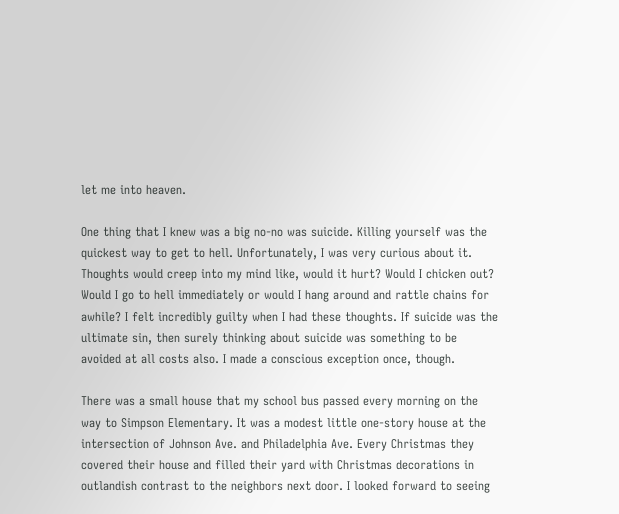let me into heaven.

One thing that I knew was a big no-no was suicide. Killing yourself was the quickest way to get to hell. Unfortunately, I was very curious about it. Thoughts would creep into my mind like, would it hurt? Would I chicken out? Would I go to hell immediately or would I hang around and rattle chains for awhile? I felt incredibly guilty when I had these thoughts. If suicide was the ultimate sin, then surely thinking about suicide was something to be avoided at all costs also. I made a conscious exception once, though.

There was a small house that my school bus passed every morning on the way to Simpson Elementary. It was a modest little one-story house at the intersection of Johnson Ave. and Philadelphia Ave. Every Christmas they covered their house and filled their yard with Christmas decorations in outlandish contrast to the neighbors next door. I looked forward to seeing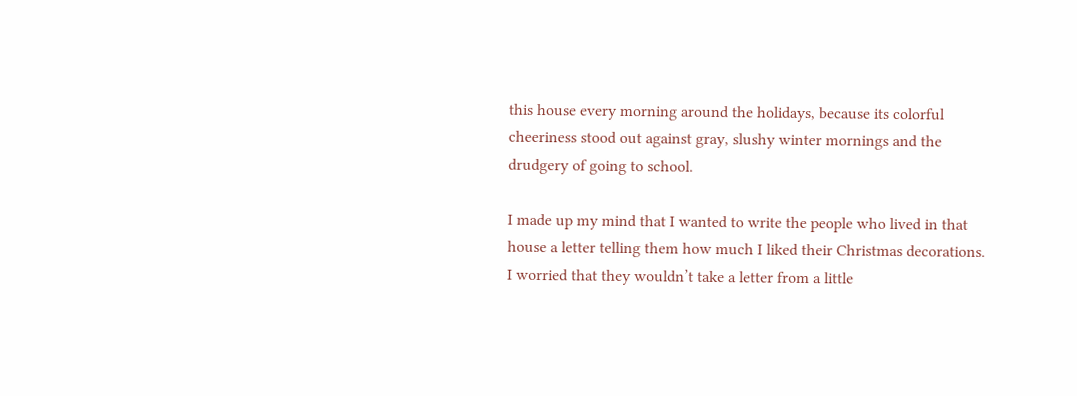this house every morning around the holidays, because its colorful cheeriness stood out against gray, slushy winter mornings and the drudgery of going to school.

I made up my mind that I wanted to write the people who lived in that house a letter telling them how much I liked their Christmas decorations. I worried that they wouldn’t take a letter from a little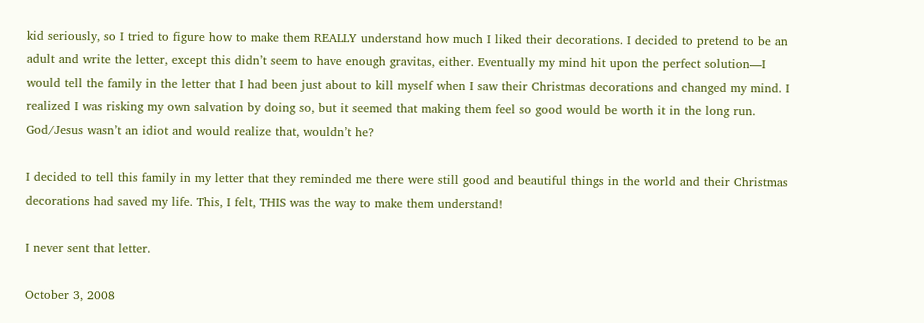kid seriously, so I tried to figure how to make them REALLY understand how much I liked their decorations. I decided to pretend to be an adult and write the letter, except this didn’t seem to have enough gravitas, either. Eventually my mind hit upon the perfect solution—I would tell the family in the letter that I had been just about to kill myself when I saw their Christmas decorations and changed my mind. I realized I was risking my own salvation by doing so, but it seemed that making them feel so good would be worth it in the long run. God/Jesus wasn’t an idiot and would realize that, wouldn’t he?

I decided to tell this family in my letter that they reminded me there were still good and beautiful things in the world and their Christmas decorations had saved my life. This, I felt, THIS was the way to make them understand!

I never sent that letter.

October 3, 2008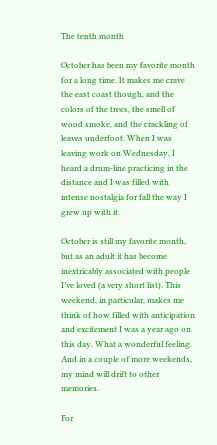The tenth month

October has been my favorite month for a long time. It makes me crave the east coast though, and the colors of the trees, the smell of wood smoke, and the crackling of leaves underfoot. When I was leaving work on Wednesday, I heard a drum-line practicing in the distance and I was filled with intense nostalgia for fall the way I grew up with it.

October is still my favorite month, but as an adult it has become inextricably associated with people I’ve loved (a very short list). This weekend, in particular, makes me think of how filled with anticipation and excitement I was a year ago on this day. What a wonderful feeling. And in a couple of more weekends, my mind will drift to other memories.

For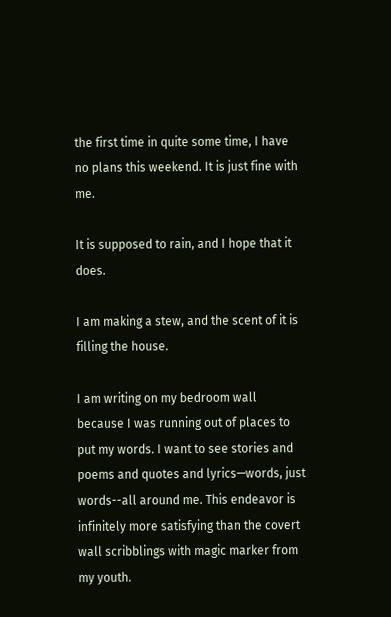the first time in quite some time, I have no plans this weekend. It is just fine with me.

It is supposed to rain, and I hope that it does.

I am making a stew, and the scent of it is filling the house.

I am writing on my bedroom wall because I was running out of places to put my words. I want to see stories and poems and quotes and lyrics—words, just words--all around me. This endeavor is infinitely more satisfying than the covert wall scribblings with magic marker from my youth.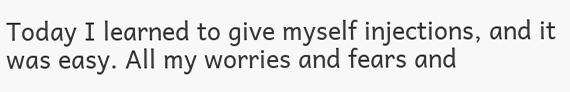Today I learned to give myself injections, and it was easy. All my worries and fears and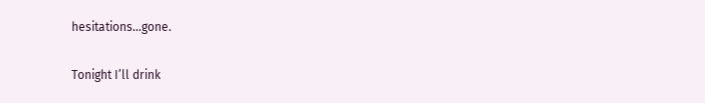hesitations…gone.

Tonight I’ll drink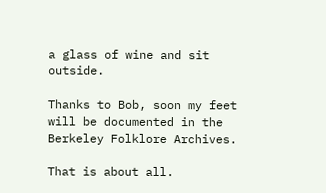a glass of wine and sit outside.

Thanks to Bob, soon my feet will be documented in the Berkeley Folklore Archives.

That is about all.